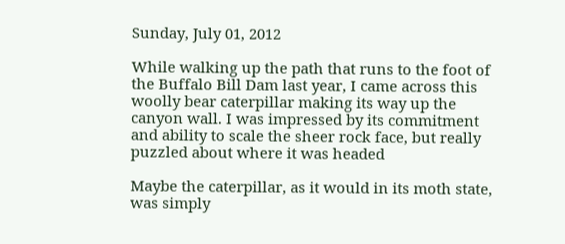Sunday, July 01, 2012

While walking up the path that runs to the foot of the Buffalo Bill Dam last year, I came across this woolly bear caterpillar making its way up the canyon wall. I was impressed by its commitment and ability to scale the sheer rock face, but really puzzled about where it was headed

Maybe the caterpillar, as it would in its moth state, was simply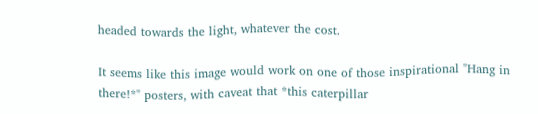headed towards the light, whatever the cost.

It seems like this image would work on one of those inspirational "Hang in there!*" posters, with caveat that *this caterpillar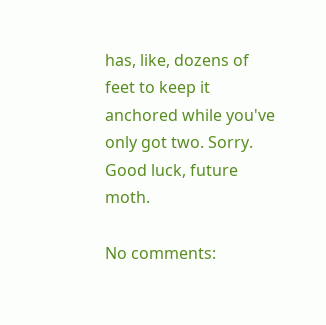has, like, dozens of feet to keep it anchored while you've only got two. Sorry.
Good luck, future moth.

No comments: